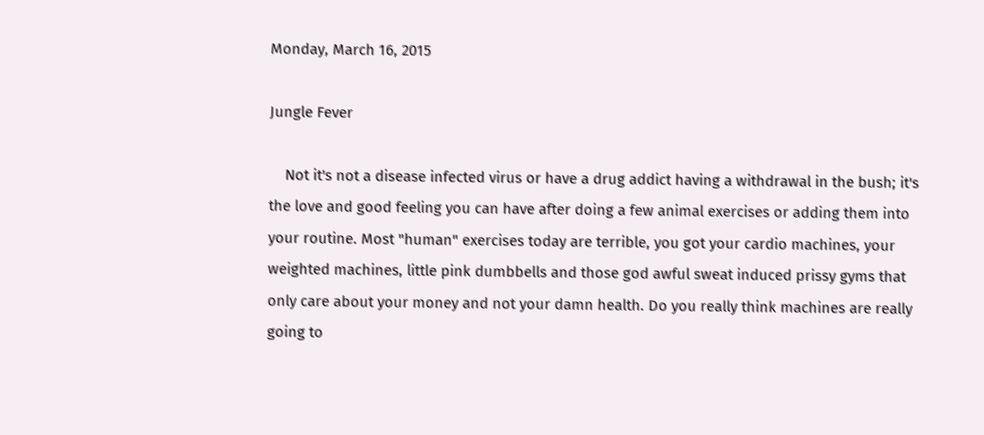Monday, March 16, 2015

Jungle Fever

    Not it's not a disease infected virus or have a drug addict having a withdrawal in the bush; it's the love and good feeling you can have after doing a few animal exercises or adding them into your routine. Most "human" exercises today are terrible, you got your cardio machines, your weighted machines, little pink dumbbells and those god awful sweat induced prissy gyms that only care about your money and not your damn health. Do you really think machines are really going to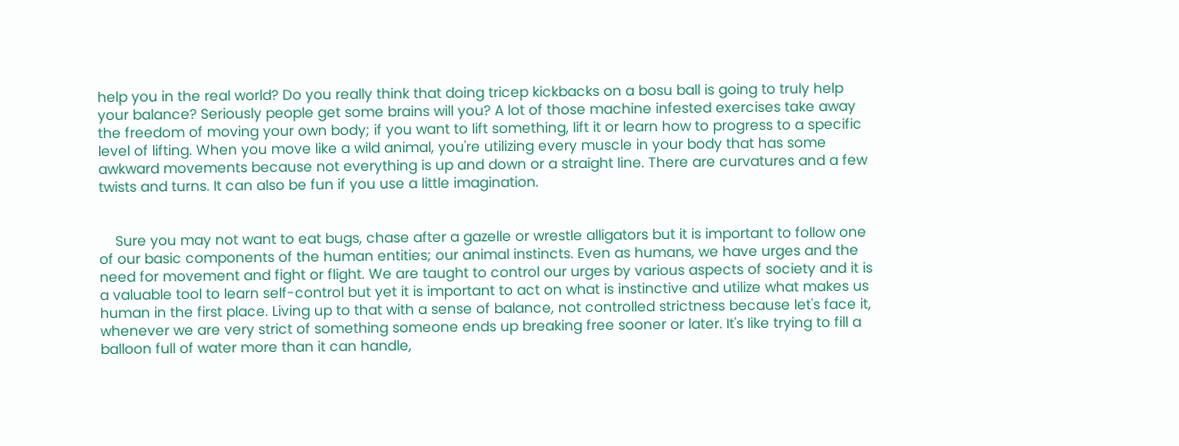help you in the real world? Do you really think that doing tricep kickbacks on a bosu ball is going to truly help your balance? Seriously people get some brains will you? A lot of those machine infested exercises take away the freedom of moving your own body; if you want to lift something, lift it or learn how to progress to a specific level of lifting. When you move like a wild animal, you're utilizing every muscle in your body that has some awkward movements because not everything is up and down or a straight line. There are curvatures and a few twists and turns. It can also be fun if you use a little imagination.


    Sure you may not want to eat bugs, chase after a gazelle or wrestle alligators but it is important to follow one of our basic components of the human entities; our animal instincts. Even as humans, we have urges and the need for movement and fight or flight. We are taught to control our urges by various aspects of society and it is a valuable tool to learn self-control but yet it is important to act on what is instinctive and utilize what makes us human in the first place. Living up to that with a sense of balance, not controlled strictness because let's face it, whenever we are very strict of something someone ends up breaking free sooner or later. It's like trying to fill a balloon full of water more than it can handle,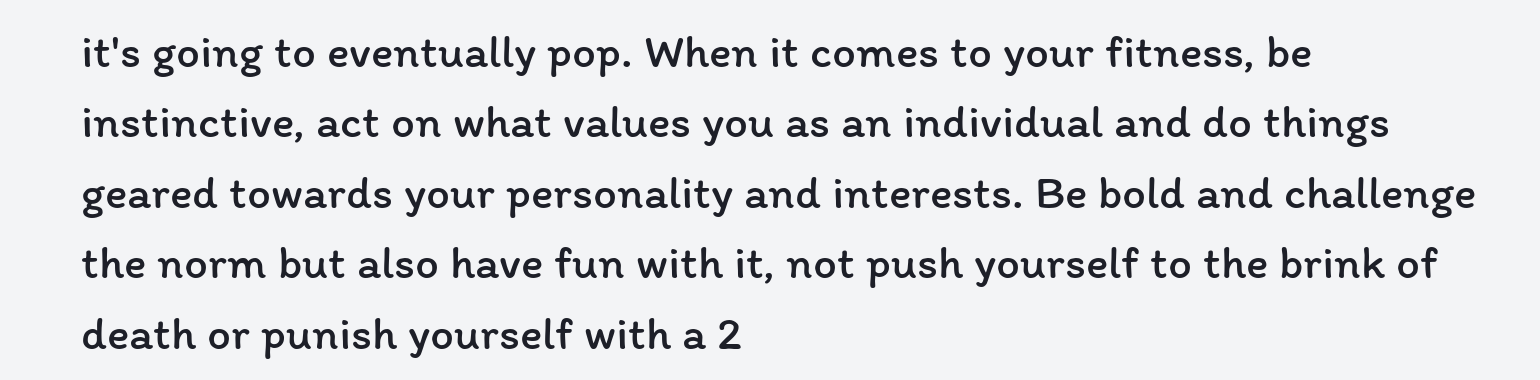it's going to eventually pop. When it comes to your fitness, be instinctive, act on what values you as an individual and do things geared towards your personality and interests. Be bold and challenge the norm but also have fun with it, not push yourself to the brink of death or punish yourself with a 2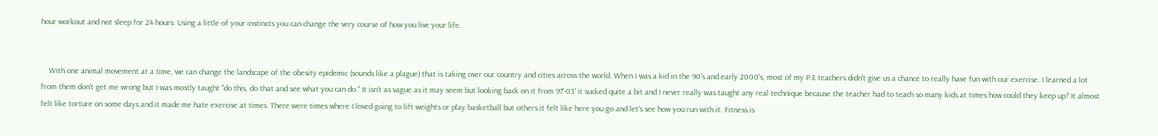hour workout and not sleep for 24 hours. Using a little of your instincts you can change the very course of how you live your life.


    With one animal movement at a time, we can change the landscape of the obesity epidemic (sounds like a plague) that is taking over our country and cities across the world. When I was a kid in the 90's and early 2000's, most of my P.E teachers didn't give us a chance to really have fun with our exercise. I learned a lot from them don't get me wrong but I was mostly taught "do this, do that and see what you can do." It isn't as vague as it may seem but looking back on it from 97'-03' it sucked quite a bit and I never really was taught any real technique because the teacher had to teach so many kids at times how could they keep up? It almost felt like torture on some days and it made me hate exercise at times. There were times where I loved going to lift weights or play basketball but others it felt like here you go and let's see how you run with it. Fitness is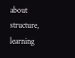about structure, learning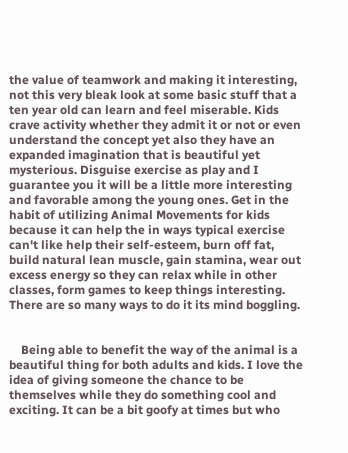the value of teamwork and making it interesting, not this very bleak look at some basic stuff that a ten year old can learn and feel miserable. Kids crave activity whether they admit it or not or even understand the concept yet also they have an expanded imagination that is beautiful yet mysterious. Disguise exercise as play and I guarantee you it will be a little more interesting and favorable among the young ones. Get in the habit of utilizing Animal Movements for kids because it can help the in ways typical exercise can't like help their self-esteem, burn off fat, build natural lean muscle, gain stamina, wear out excess energy so they can relax while in other classes, form games to keep things interesting. There are so many ways to do it its mind boggling.


    Being able to benefit the way of the animal is a beautiful thing for both adults and kids. I love the idea of giving someone the chance to be themselves while they do something cool and exciting. It can be a bit goofy at times but who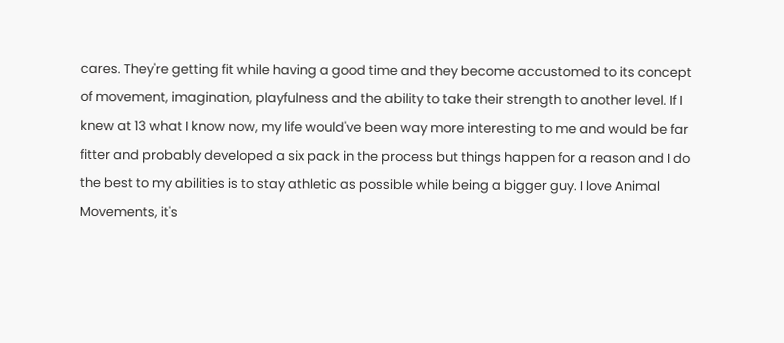cares. They're getting fit while having a good time and they become accustomed to its concept of movement, imagination, playfulness and the ability to take their strength to another level. If I knew at 13 what I know now, my life would've been way more interesting to me and would be far fitter and probably developed a six pack in the process but things happen for a reason and I do the best to my abilities is to stay athletic as possible while being a bigger guy. I love Animal Movements, it's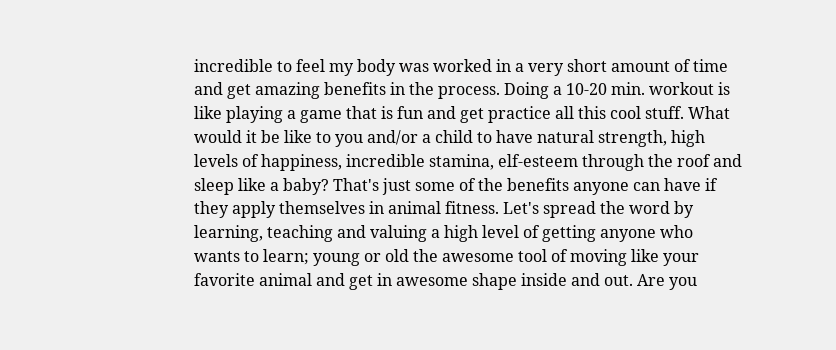incredible to feel my body was worked in a very short amount of time and get amazing benefits in the process. Doing a 10-20 min. workout is like playing a game that is fun and get practice all this cool stuff. What would it be like to you and/or a child to have natural strength, high levels of happiness, incredible stamina, elf-esteem through the roof and sleep like a baby? That's just some of the benefits anyone can have if they apply themselves in animal fitness. Let's spread the word by learning, teaching and valuing a high level of getting anyone who wants to learn; young or old the awesome tool of moving like your favorite animal and get in awesome shape inside and out. Are you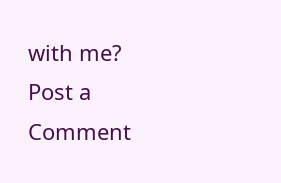with me?
Post a Comment